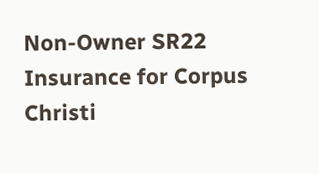Non-Owner SR22 Insurance for Corpus Christi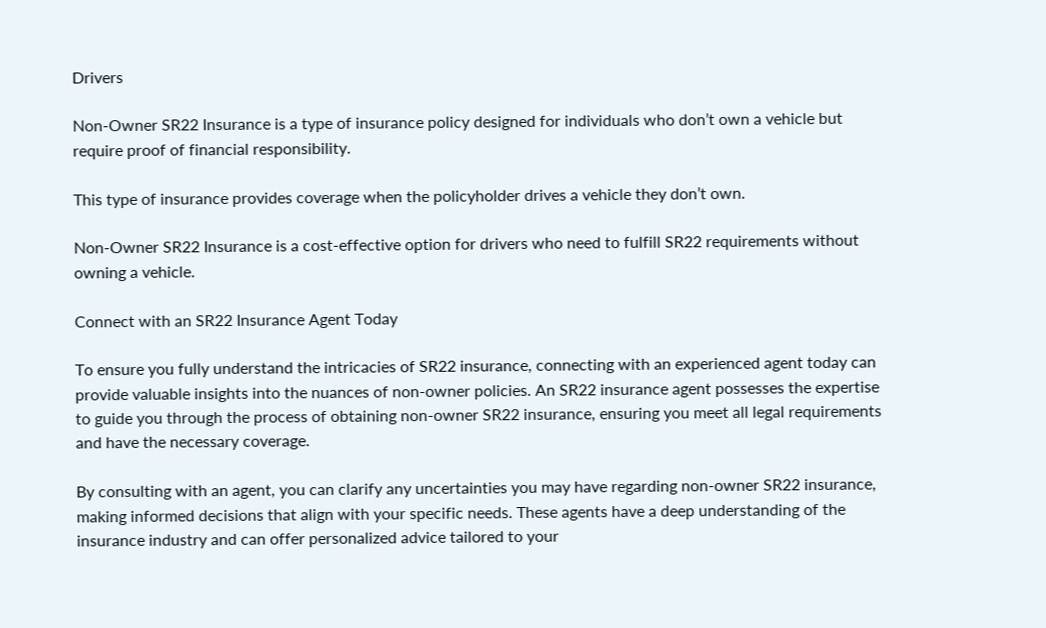Drivers

Non-Owner SR22 Insurance is a type of insurance policy designed for individuals who don’t own a vehicle but require proof of financial responsibility.

This type of insurance provides coverage when the policyholder drives a vehicle they don’t own.

Non-Owner SR22 Insurance is a cost-effective option for drivers who need to fulfill SR22 requirements without owning a vehicle.

Connect with an SR22 Insurance Agent Today

To ensure you fully understand the intricacies of SR22 insurance, connecting with an experienced agent today can provide valuable insights into the nuances of non-owner policies. An SR22 insurance agent possesses the expertise to guide you through the process of obtaining non-owner SR22 insurance, ensuring you meet all legal requirements and have the necessary coverage.

By consulting with an agent, you can clarify any uncertainties you may have regarding non-owner SR22 insurance, making informed decisions that align with your specific needs. These agents have a deep understanding of the insurance industry and can offer personalized advice tailored to your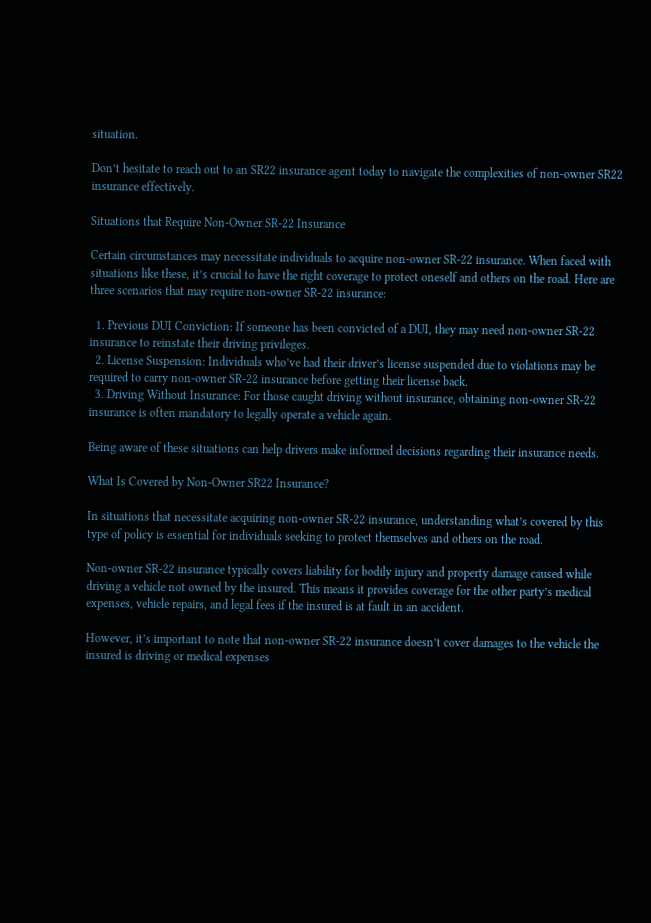situation.

Don’t hesitate to reach out to an SR22 insurance agent today to navigate the complexities of non-owner SR22 insurance effectively.

Situations that Require Non-Owner SR-22 Insurance

Certain circumstances may necessitate individuals to acquire non-owner SR-22 insurance. When faced with situations like these, it’s crucial to have the right coverage to protect oneself and others on the road. Here are three scenarios that may require non-owner SR-22 insurance:

  1. Previous DUI Conviction: If someone has been convicted of a DUI, they may need non-owner SR-22 insurance to reinstate their driving privileges.
  2. License Suspension: Individuals who’ve had their driver’s license suspended due to violations may be required to carry non-owner SR-22 insurance before getting their license back.
  3. Driving Without Insurance: For those caught driving without insurance, obtaining non-owner SR-22 insurance is often mandatory to legally operate a vehicle again.

Being aware of these situations can help drivers make informed decisions regarding their insurance needs.

What Is Covered by Non-Owner SR22 Insurance?

In situations that necessitate acquiring non-owner SR-22 insurance, understanding what’s covered by this type of policy is essential for individuals seeking to protect themselves and others on the road.

Non-owner SR-22 insurance typically covers liability for bodily injury and property damage caused while driving a vehicle not owned by the insured. This means it provides coverage for the other party’s medical expenses, vehicle repairs, and legal fees if the insured is at fault in an accident.

However, it’s important to note that non-owner SR-22 insurance doesn’t cover damages to the vehicle the insured is driving or medical expenses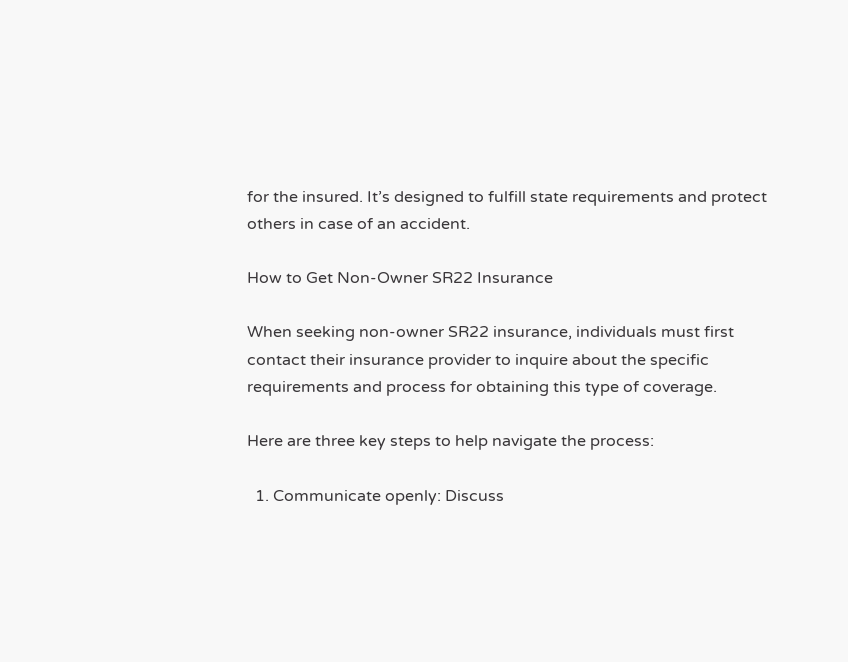for the insured. It’s designed to fulfill state requirements and protect others in case of an accident.

How to Get Non-Owner SR22 Insurance

When seeking non-owner SR22 insurance, individuals must first contact their insurance provider to inquire about the specific requirements and process for obtaining this type of coverage.

Here are three key steps to help navigate the process:

  1. Communicate openly: Discuss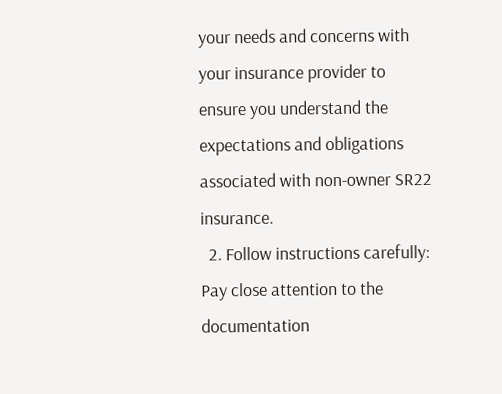your needs and concerns with your insurance provider to ensure you understand the expectations and obligations associated with non-owner SR22 insurance.
  2. Follow instructions carefully: Pay close attention to the documentation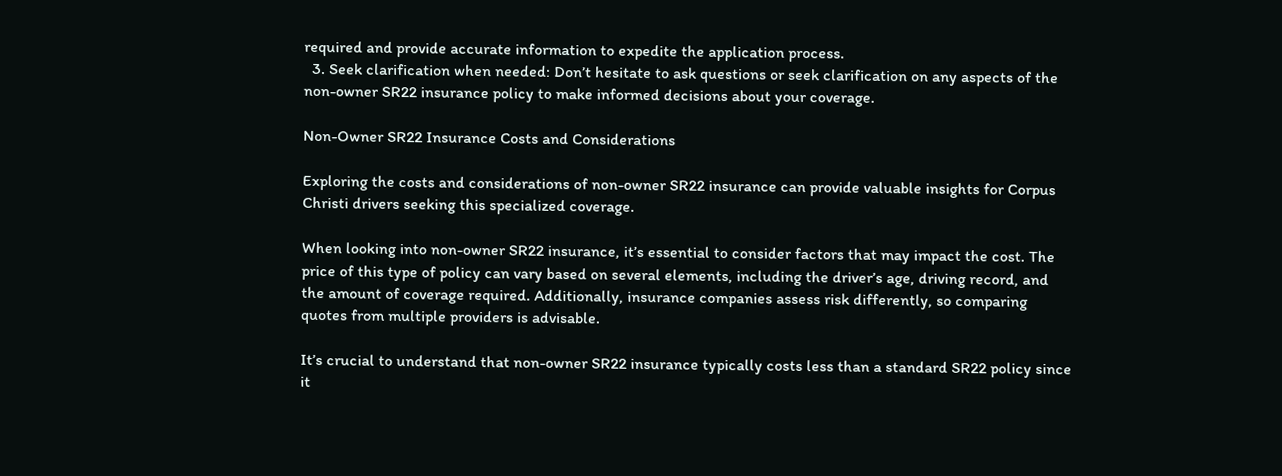required and provide accurate information to expedite the application process.
  3. Seek clarification when needed: Don’t hesitate to ask questions or seek clarification on any aspects of the non-owner SR22 insurance policy to make informed decisions about your coverage.

Non-Owner SR22 Insurance Costs and Considerations

Exploring the costs and considerations of non-owner SR22 insurance can provide valuable insights for Corpus Christi drivers seeking this specialized coverage.

When looking into non-owner SR22 insurance, it’s essential to consider factors that may impact the cost. The price of this type of policy can vary based on several elements, including the driver’s age, driving record, and the amount of coverage required. Additionally, insurance companies assess risk differently, so comparing quotes from multiple providers is advisable.

It’s crucial to understand that non-owner SR22 insurance typically costs less than a standard SR22 policy since it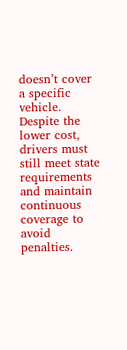doesn’t cover a specific vehicle. Despite the lower cost, drivers must still meet state requirements and maintain continuous coverage to avoid penalties.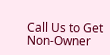Call Us to Get Non-Owner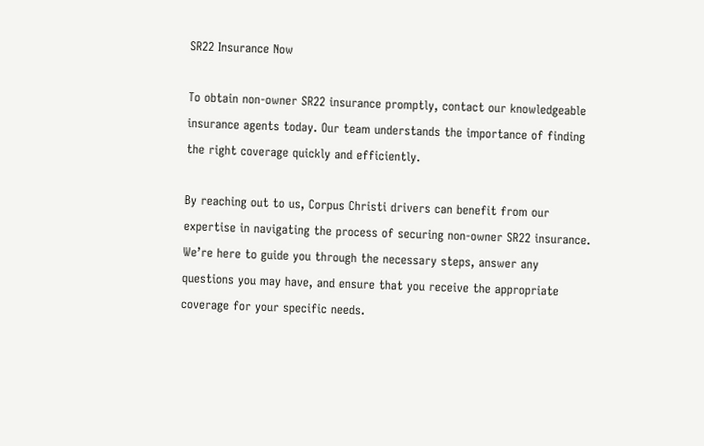SR22 Insurance Now

To obtain non-owner SR22 insurance promptly, contact our knowledgeable insurance agents today. Our team understands the importance of finding the right coverage quickly and efficiently.

By reaching out to us, Corpus Christi drivers can benefit from our expertise in navigating the process of securing non-owner SR22 insurance. We’re here to guide you through the necessary steps, answer any questions you may have, and ensure that you receive the appropriate coverage for your specific needs.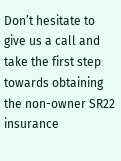Don’t hesitate to give us a call and take the first step towards obtaining the non-owner SR22 insurance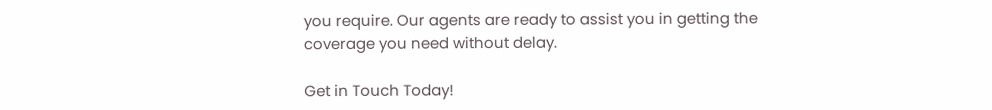you require. Our agents are ready to assist you in getting the coverage you need without delay.

Get in Touch Today!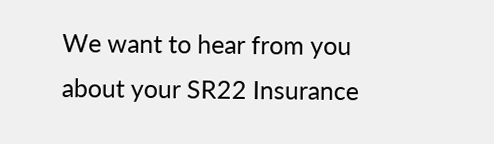We want to hear from you about your SR22 Insurance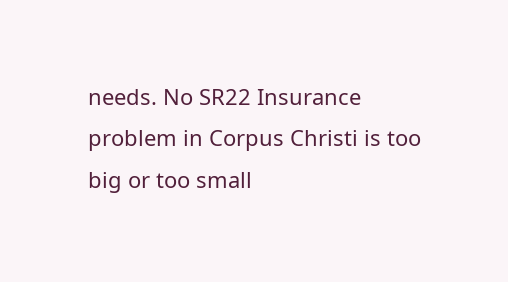needs. No SR22 Insurance problem in Corpus Christi is too big or too small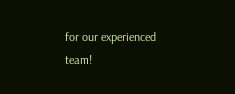for our experienced team!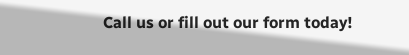Call us or fill out our form today!